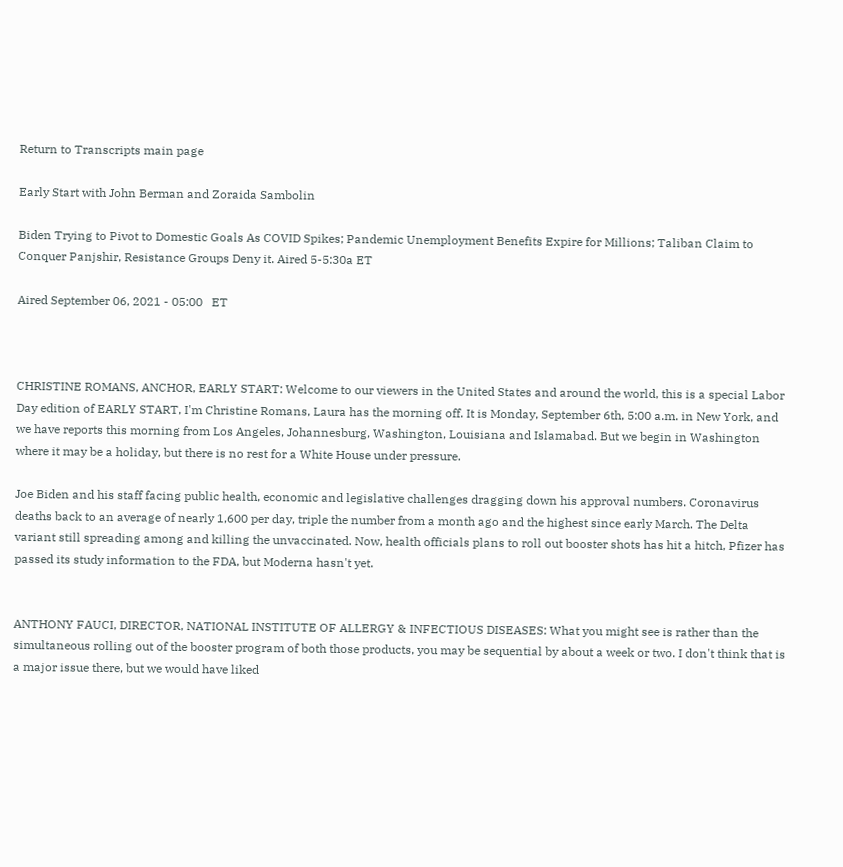Return to Transcripts main page

Early Start with John Berman and Zoraida Sambolin

Biden Trying to Pivot to Domestic Goals As COVID Spikes; Pandemic Unemployment Benefits Expire for Millions; Taliban Claim to Conquer Panjshir, Resistance Groups Deny it. Aired 5-5:30a ET

Aired September 06, 2021 - 05:00   ET



CHRISTINE ROMANS, ANCHOR, EARLY START: Welcome to our viewers in the United States and around the world, this is a special Labor Day edition of EARLY START, I'm Christine Romans, Laura has the morning off. It is Monday, September 6th, 5:00 a.m. in New York, and we have reports this morning from Los Angeles, Johannesburg, Washington, Louisiana and Islamabad. But we begin in Washington where it may be a holiday, but there is no rest for a White House under pressure.

Joe Biden and his staff facing public health, economic and legislative challenges dragging down his approval numbers. Coronavirus deaths back to an average of nearly 1,600 per day, triple the number from a month ago and the highest since early March. The Delta variant still spreading among and killing the unvaccinated. Now, health officials plans to roll out booster shots has hit a hitch, Pfizer has passed its study information to the FDA, but Moderna hasn't yet.


ANTHONY FAUCI, DIRECTOR, NATIONAL INSTITUTE OF ALLERGY & INFECTIOUS DISEASES: What you might see is rather than the simultaneous rolling out of the booster program of both those products, you may be sequential by about a week or two. I don't think that is a major issue there, but we would have liked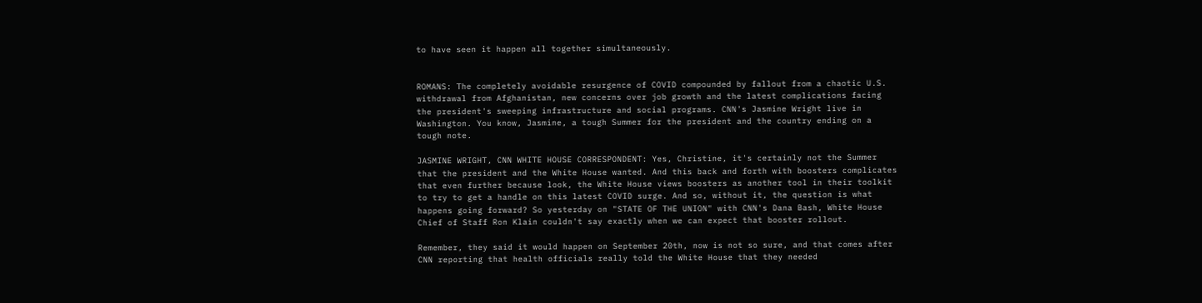to have seen it happen all together simultaneously.


ROMANS: The completely avoidable resurgence of COVID compounded by fallout from a chaotic U.S. withdrawal from Afghanistan, new concerns over job growth and the latest complications facing the president's sweeping infrastructure and social programs. CNN's Jasmine Wright live in Washington. You know, Jasmine, a tough Summer for the president and the country ending on a tough note.

JASMINE WRIGHT, CNN WHITE HOUSE CORRESPONDENT: Yes, Christine, it's certainly not the Summer that the president and the White House wanted. And this back and forth with boosters complicates that even further because look, the White House views boosters as another tool in their toolkit to try to get a handle on this latest COVID surge. And so, without it, the question is what happens going forward? So yesterday on "STATE OF THE UNION" with CNN's Dana Bash, White House Chief of Staff Ron Klain couldn't say exactly when we can expect that booster rollout.

Remember, they said it would happen on September 20th, now is not so sure, and that comes after CNN reporting that health officials really told the White House that they needed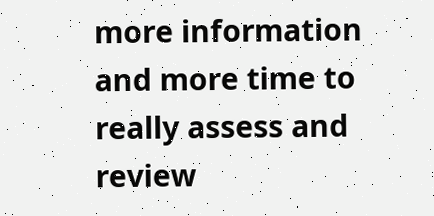more information and more time to really assess and review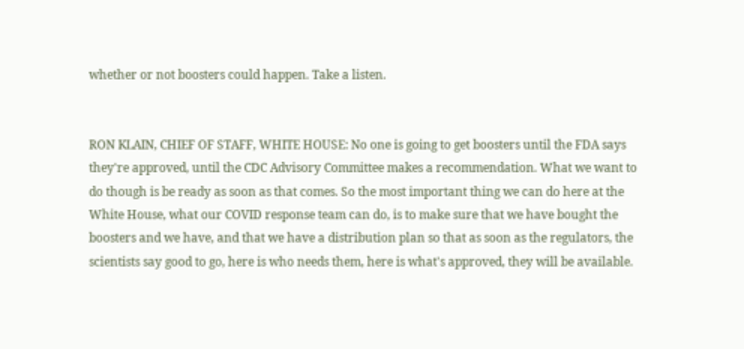whether or not boosters could happen. Take a listen.


RON KLAIN, CHIEF OF STAFF, WHITE HOUSE: No one is going to get boosters until the FDA says they're approved, until the CDC Advisory Committee makes a recommendation. What we want to do though is be ready as soon as that comes. So the most important thing we can do here at the White House, what our COVID response team can do, is to make sure that we have bought the boosters and we have, and that we have a distribution plan so that as soon as the regulators, the scientists say good to go, here is who needs them, here is what's approved, they will be available.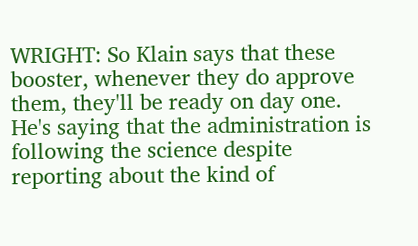WRIGHT: So Klain says that these booster, whenever they do approve them, they'll be ready on day one. He's saying that the administration is following the science despite reporting about the kind of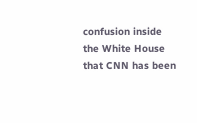confusion inside the White House that CNN has been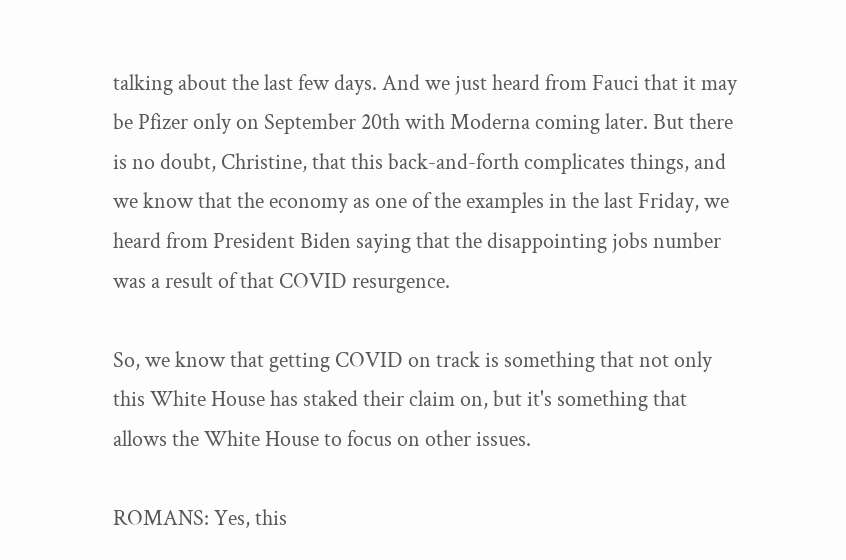talking about the last few days. And we just heard from Fauci that it may be Pfizer only on September 20th with Moderna coming later. But there is no doubt, Christine, that this back-and-forth complicates things, and we know that the economy as one of the examples in the last Friday, we heard from President Biden saying that the disappointing jobs number was a result of that COVID resurgence.

So, we know that getting COVID on track is something that not only this White House has staked their claim on, but it's something that allows the White House to focus on other issues.

ROMANS: Yes, this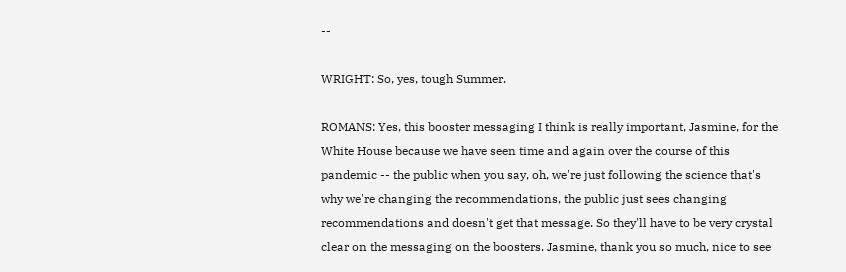--

WRIGHT: So, yes, tough Summer.

ROMANS: Yes, this booster messaging I think is really important, Jasmine, for the White House because we have seen time and again over the course of this pandemic -- the public when you say, oh, we're just following the science that's why we're changing the recommendations, the public just sees changing recommendations and doesn't get that message. So they'll have to be very crystal clear on the messaging on the boosters. Jasmine, thank you so much, nice to see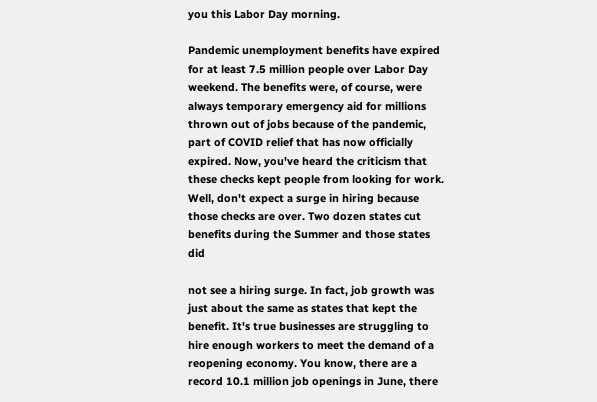you this Labor Day morning.

Pandemic unemployment benefits have expired for at least 7.5 million people over Labor Day weekend. The benefits were, of course, were always temporary emergency aid for millions thrown out of jobs because of the pandemic, part of COVID relief that has now officially expired. Now, you've heard the criticism that these checks kept people from looking for work. Well, don't expect a surge in hiring because those checks are over. Two dozen states cut benefits during the Summer and those states did

not see a hiring surge. In fact, job growth was just about the same as states that kept the benefit. It's true businesses are struggling to hire enough workers to meet the demand of a reopening economy. You know, there are a record 10.1 million job openings in June, there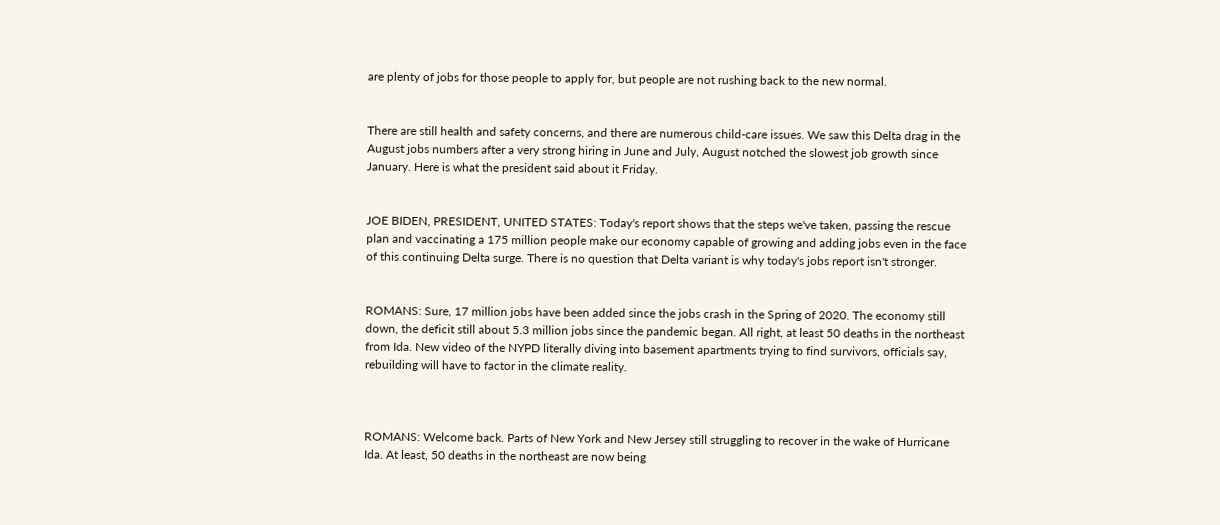are plenty of jobs for those people to apply for, but people are not rushing back to the new normal.


There are still health and safety concerns, and there are numerous child-care issues. We saw this Delta drag in the August jobs numbers after a very strong hiring in June and July, August notched the slowest job growth since January. Here is what the president said about it Friday.


JOE BIDEN, PRESIDENT, UNITED STATES: Today's report shows that the steps we've taken, passing the rescue plan and vaccinating a 175 million people make our economy capable of growing and adding jobs even in the face of this continuing Delta surge. There is no question that Delta variant is why today's jobs report isn't stronger.


ROMANS: Sure, 17 million jobs have been added since the jobs crash in the Spring of 2020. The economy still down, the deficit still about 5.3 million jobs since the pandemic began. All right, at least 50 deaths in the northeast from Ida. New video of the NYPD literally diving into basement apartments trying to find survivors, officials say, rebuilding will have to factor in the climate reality.



ROMANS: Welcome back. Parts of New York and New Jersey still struggling to recover in the wake of Hurricane Ida. At least, 50 deaths in the northeast are now being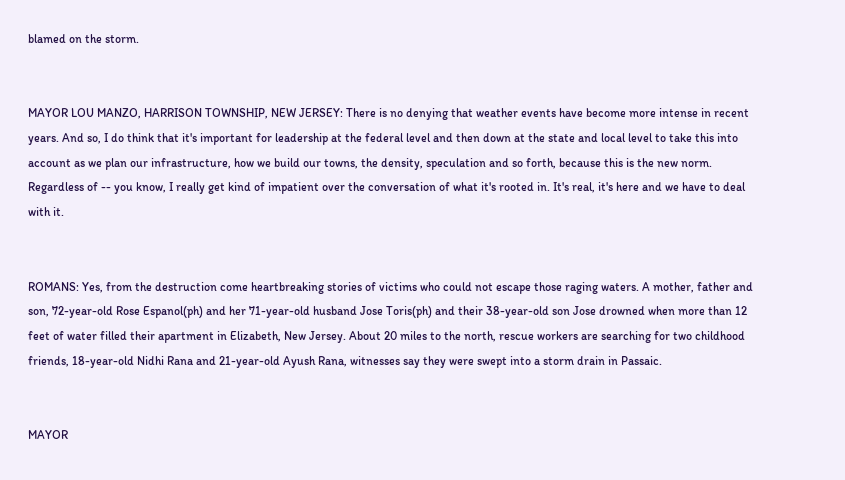blamed on the storm.


MAYOR LOU MANZO, HARRISON TOWNSHIP, NEW JERSEY: There is no denying that weather events have become more intense in recent years. And so, I do think that it's important for leadership at the federal level and then down at the state and local level to take this into account as we plan our infrastructure, how we build our towns, the density, speculation and so forth, because this is the new norm. Regardless of -- you know, I really get kind of impatient over the conversation of what it's rooted in. It's real, it's here and we have to deal with it.


ROMANS: Yes, from the destruction come heartbreaking stories of victims who could not escape those raging waters. A mother, father and son, 72-year-old Rose Espanol(ph) and her 71-year-old husband Jose Toris(ph) and their 38-year-old son Jose drowned when more than 12 feet of water filled their apartment in Elizabeth, New Jersey. About 20 miles to the north, rescue workers are searching for two childhood friends, 18-year-old Nidhi Rana and 21-year-old Ayush Rana, witnesses say they were swept into a storm drain in Passaic.


MAYOR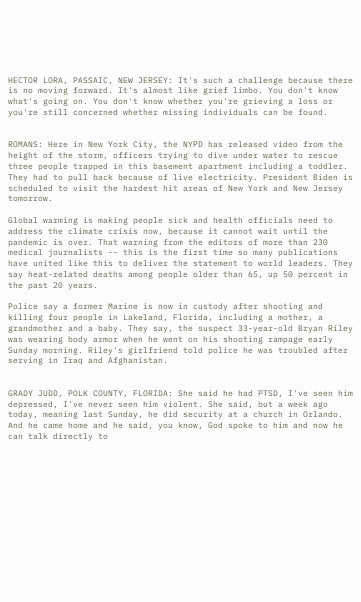HECTOR LORA, PASSAIC, NEW JERSEY: It's such a challenge because there is no moving forward. It's almost like grief limbo. You don't know what's going on. You don't know whether you're grieving a loss or you're still concerned whether missing individuals can be found.


ROMANS: Here in New York City, the NYPD has released video from the height of the storm, officers trying to dive under water to rescue three people trapped in this basement apartment including a toddler. They had to pull back because of live electricity. President Biden is scheduled to visit the hardest hit areas of New York and New Jersey tomorrow.

Global warming is making people sick and health officials need to address the climate crisis now, because it cannot wait until the pandemic is over. That warning from the editors of more than 230 medical journalists -- this is the first time so many publications have united like this to deliver the statement to world leaders. They say heat-related deaths among people older than 65, up 50 percent in the past 20 years.

Police say a former Marine is now in custody after shooting and killing four people in Lakeland, Florida, including a mother, a grandmother and a baby. They say, the suspect 33-year-old Bryan Riley was wearing body armor when he went on his shooting rampage early Sunday morning. Riley's girlfriend told police he was troubled after serving in Iraq and Afghanistan.


GRADY JUDD, POLK COUNTY, FLORIDA: She said he had PTSD, I've seen him depressed, I've never seen him violent. She said, but a week ago today, meaning last Sunday, he did security at a church in Orlando. And he came home and he said, you know, God spoke to him and now he can talk directly to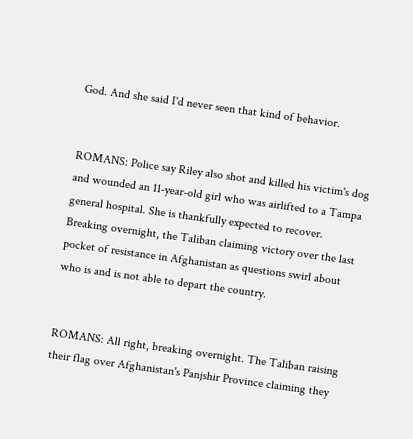God. And she said I'd never seen that kind of behavior.


ROMANS: Police say Riley also shot and killed his victim's dog and wounded an 11-year-old girl who was airlifted to a Tampa general hospital. She is thankfully expected to recover. Breaking overnight, the Taliban claiming victory over the last pocket of resistance in Afghanistan as questions swirl about who is and is not able to depart the country.


ROMANS: All right, breaking overnight. The Taliban raising their flag over Afghanistan's Panjshir Province claiming they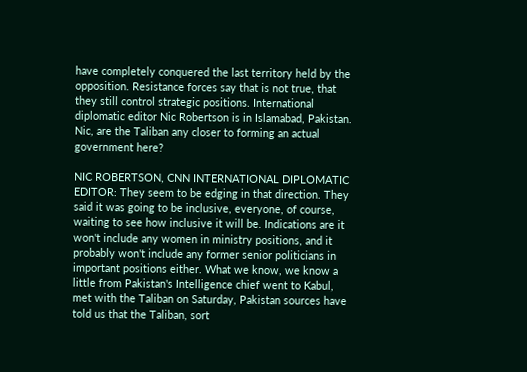have completely conquered the last territory held by the opposition. Resistance forces say that is not true, that they still control strategic positions. International diplomatic editor Nic Robertson is in Islamabad, Pakistan. Nic, are the Taliban any closer to forming an actual government here?

NIC ROBERTSON, CNN INTERNATIONAL DIPLOMATIC EDITOR: They seem to be edging in that direction. They said it was going to be inclusive, everyone, of course, waiting to see how inclusive it will be. Indications are it won't include any women in ministry positions, and it probably won't include any former senior politicians in important positions either. What we know, we know a little from Pakistan's Intelligence chief went to Kabul, met with the Taliban on Saturday, Pakistan sources have told us that the Taliban, sort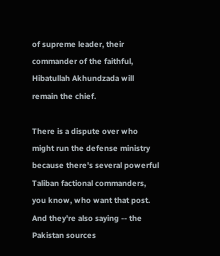of supreme leader, their commander of the faithful, Hibatullah Akhundzada will remain the chief.

There is a dispute over who might run the defense ministry because there's several powerful Taliban factional commanders, you know, who want that post. And they're also saying -- the Pakistan sources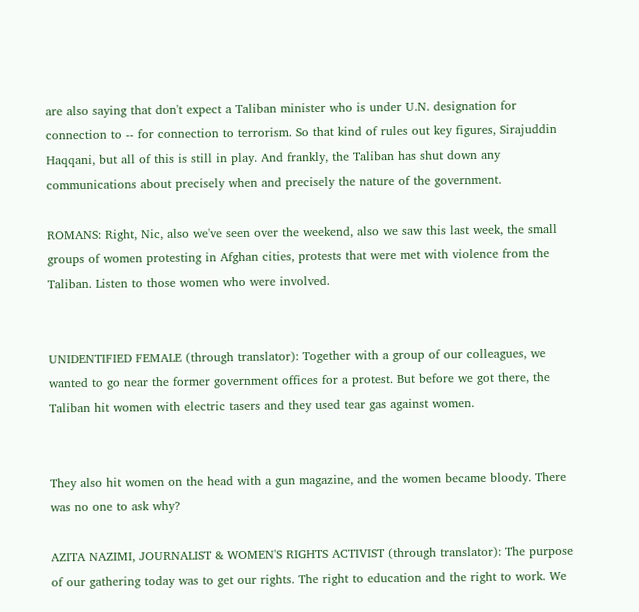are also saying that don't expect a Taliban minister who is under U.N. designation for connection to -- for connection to terrorism. So that kind of rules out key figures, Sirajuddin Haqqani, but all of this is still in play. And frankly, the Taliban has shut down any communications about precisely when and precisely the nature of the government.

ROMANS: Right, Nic, also we've seen over the weekend, also we saw this last week, the small groups of women protesting in Afghan cities, protests that were met with violence from the Taliban. Listen to those women who were involved.


UNIDENTIFIED FEMALE (through translator): Together with a group of our colleagues, we wanted to go near the former government offices for a protest. But before we got there, the Taliban hit women with electric tasers and they used tear gas against women.


They also hit women on the head with a gun magazine, and the women became bloody. There was no one to ask why?

AZITA NAZIMI, JOURNALIST & WOMEN'S RIGHTS ACTIVIST (through translator): The purpose of our gathering today was to get our rights. The right to education and the right to work. We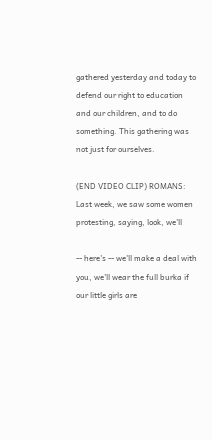gathered yesterday and today to defend our right to education and our children, and to do something. This gathering was not just for ourselves.

(END VIDEO CLIP) ROMANS: Last week, we saw some women protesting, saying, look, we'll

-- here's -- we'll make a deal with you, we'll wear the full burka if our little girls are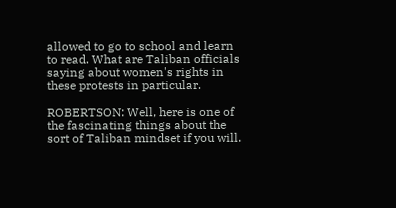allowed to go to school and learn to read. What are Taliban officials saying about women's rights in these protests in particular.

ROBERTSON: Well, here is one of the fascinating things about the sort of Taliban mindset if you will.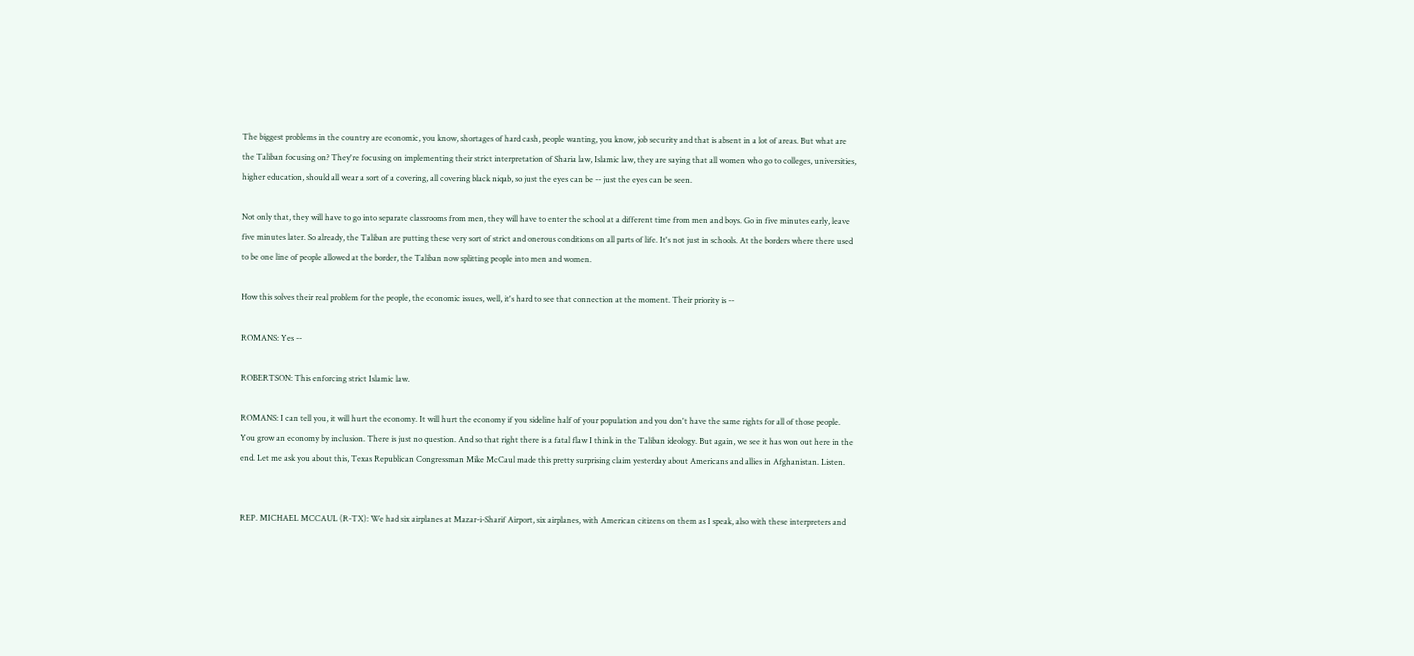The biggest problems in the country are economic, you know, shortages of hard cash, people wanting, you know, job security and that is absent in a lot of areas. But what are the Taliban focusing on? They're focusing on implementing their strict interpretation of Sharia law, Islamic law, they are saying that all women who go to colleges, universities, higher education, should all wear a sort of a covering, all covering black niqab, so just the eyes can be -- just the eyes can be seen.

Not only that, they will have to go into separate classrooms from men, they will have to enter the school at a different time from men and boys. Go in five minutes early, leave five minutes later. So already, the Taliban are putting these very sort of strict and onerous conditions on all parts of life. It's not just in schools. At the borders where there used to be one line of people allowed at the border, the Taliban now splitting people into men and women.

How this solves their real problem for the people, the economic issues, well, it's hard to see that connection at the moment. Their priority is --

ROMANS: Yes --

ROBERTSON: This enforcing strict Islamic law.

ROMANS: I can tell you, it will hurt the economy. It will hurt the economy if you sideline half of your population and you don't have the same rights for all of those people. You grow an economy by inclusion. There is just no question. And so that right there is a fatal flaw I think in the Taliban ideology. But again, we see it has won out here in the end. Let me ask you about this, Texas Republican Congressman Mike McCaul made this pretty surprising claim yesterday about Americans and allies in Afghanistan. Listen.


REP. MICHAEL MCCAUL (R-TX): We had six airplanes at Mazar-i-Sharif Airport, six airplanes, with American citizens on them as I speak, also with these interpreters and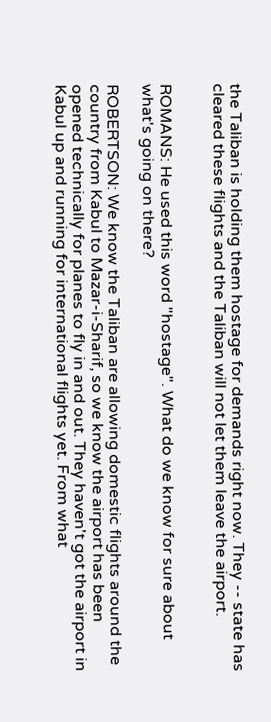the Taliban is holding them hostage for demands right now. They -- state has cleared these flights and the Taliban will not let them leave the airport.


ROMANS: He used this word "hostage". What do we know for sure about what's going on there?

ROBERTSON: We know the Taliban are allowing domestic flights around the country from Kabul to Mazar-i-Sharif, so we know the airport has been opened technically for planes to fly in and out. They haven't got the airport in Kabul up and running for international flights yet. From what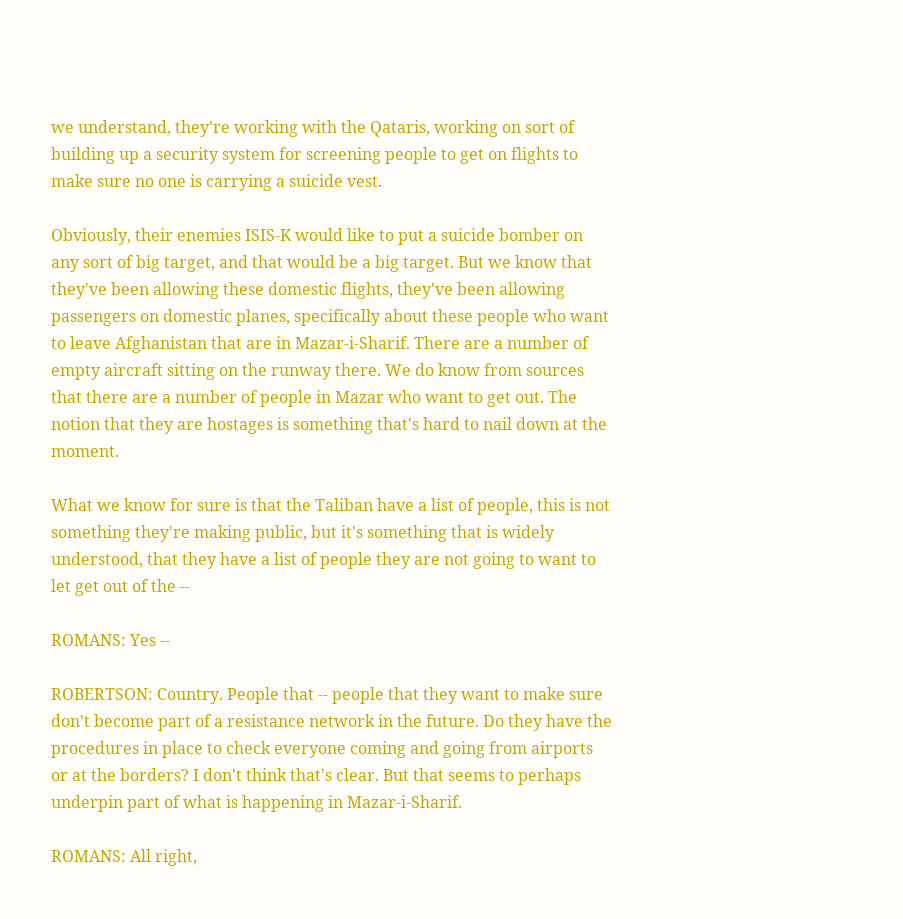we understand, they're working with the Qataris, working on sort of building up a security system for screening people to get on flights to make sure no one is carrying a suicide vest.

Obviously, their enemies ISIS-K would like to put a suicide bomber on any sort of big target, and that would be a big target. But we know that they've been allowing these domestic flights, they've been allowing passengers on domestic planes, specifically about these people who want to leave Afghanistan that are in Mazar-i-Sharif. There are a number of empty aircraft sitting on the runway there. We do know from sources that there are a number of people in Mazar who want to get out. The notion that they are hostages is something that's hard to nail down at the moment.

What we know for sure is that the Taliban have a list of people, this is not something they're making public, but it's something that is widely understood, that they have a list of people they are not going to want to let get out of the --

ROMANS: Yes --

ROBERTSON: Country. People that -- people that they want to make sure don't become part of a resistance network in the future. Do they have the procedures in place to check everyone coming and going from airports or at the borders? I don't think that's clear. But that seems to perhaps underpin part of what is happening in Mazar-i-Sharif.

ROMANS: All right,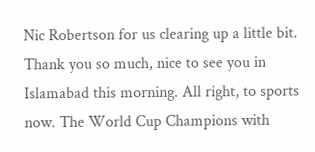Nic Robertson for us clearing up a little bit. Thank you so much, nice to see you in Islamabad this morning. All right, to sports now. The World Cup Champions with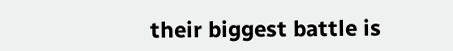their biggest battle is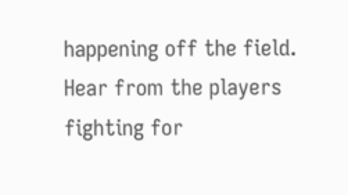happening off the field. Hear from the players fighting for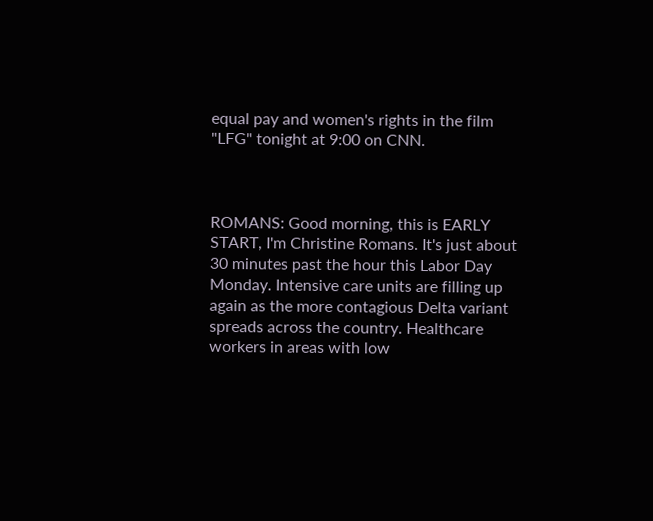equal pay and women's rights in the film "LFG" tonight at 9:00 on CNN.



ROMANS: Good morning, this is EARLY START, I'm Christine Romans. It's just about 30 minutes past the hour this Labor Day Monday. Intensive care units are filling up again as the more contagious Delta variant spreads across the country. Healthcare workers in areas with low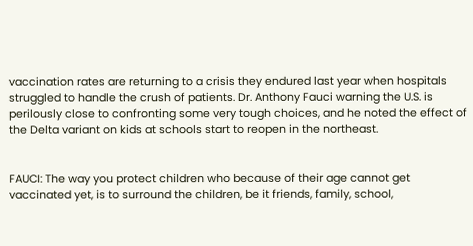vaccination rates are returning to a crisis they endured last year when hospitals struggled to handle the crush of patients. Dr. Anthony Fauci warning the U.S. is perilously close to confronting some very tough choices, and he noted the effect of the Delta variant on kids at schools start to reopen in the northeast.


FAUCI: The way you protect children who because of their age cannot get vaccinated yet, is to surround the children, be it friends, family, school,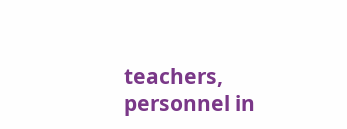teachers, personnel in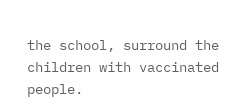the school, surround the children with vaccinated people.